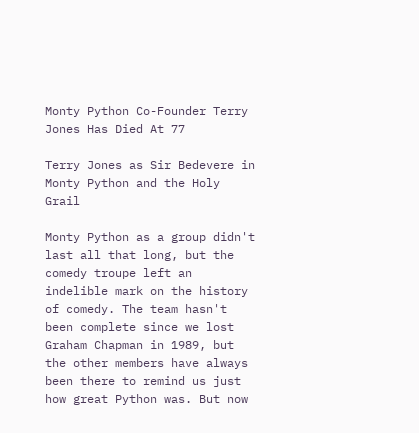Monty Python Co-Founder Terry Jones Has Died At 77

Terry Jones as Sir Bedevere in Monty Python and the Holy Grail

Monty Python as a group didn't last all that long, but the comedy troupe left an indelible mark on the history of comedy. The team hasn't been complete since we lost Graham Chapman in 1989, but the other members have always been there to remind us just how great Python was. But now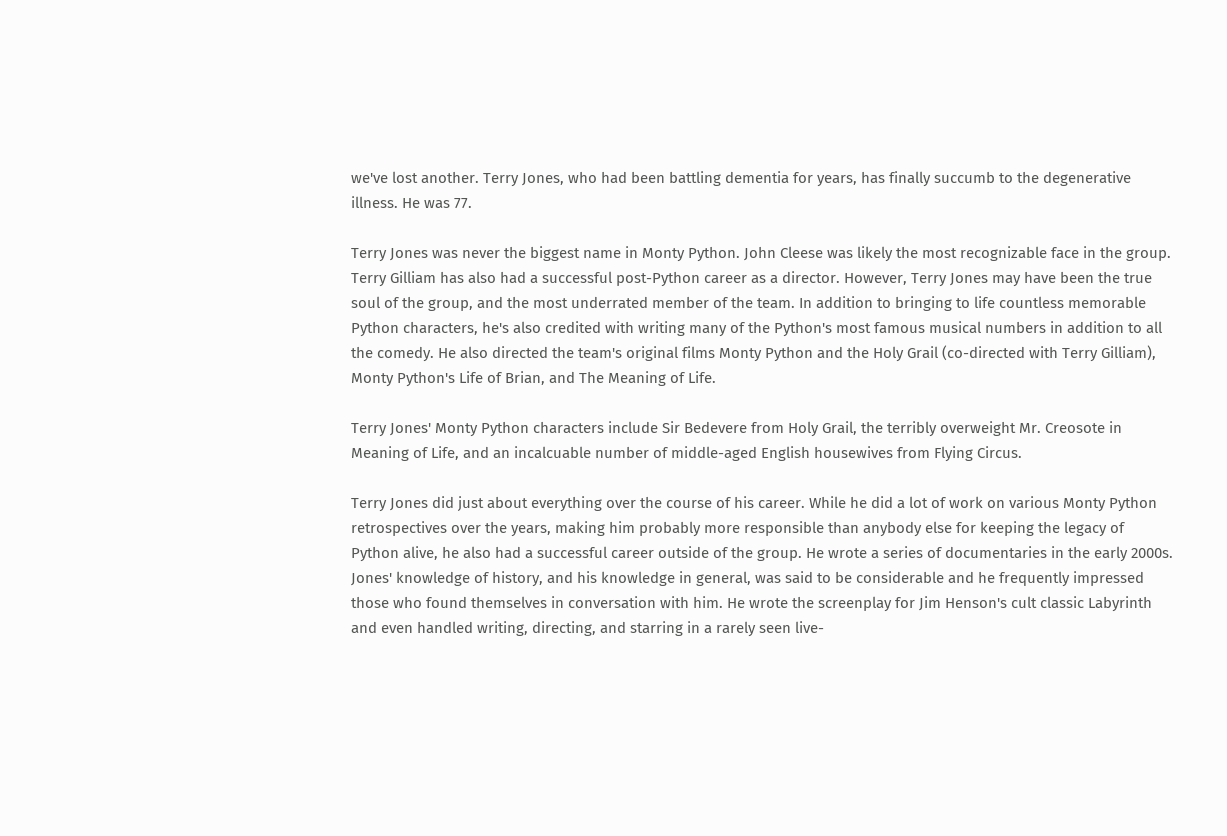we've lost another. Terry Jones, who had been battling dementia for years, has finally succumb to the degenerative illness. He was 77.

Terry Jones was never the biggest name in Monty Python. John Cleese was likely the most recognizable face in the group. Terry Gilliam has also had a successful post-Python career as a director. However, Terry Jones may have been the true soul of the group, and the most underrated member of the team. In addition to bringing to life countless memorable Python characters, he's also credited with writing many of the Python's most famous musical numbers in addition to all the comedy. He also directed the team's original films Monty Python and the Holy Grail (co-directed with Terry Gilliam), Monty Python's Life of Brian, and The Meaning of Life.

Terry Jones' Monty Python characters include Sir Bedevere from Holy Grail, the terribly overweight Mr. Creosote in Meaning of Life, and an incalcuable number of middle-aged English housewives from Flying Circus.

Terry Jones did just about everything over the course of his career. While he did a lot of work on various Monty Python retrospectives over the years, making him probably more responsible than anybody else for keeping the legacy of Python alive, he also had a successful career outside of the group. He wrote a series of documentaries in the early 2000s. Jones' knowledge of history, and his knowledge in general, was said to be considerable and he frequently impressed those who found themselves in conversation with him. He wrote the screenplay for Jim Henson's cult classic Labyrinth and even handled writing, directing, and starring in a rarely seen live-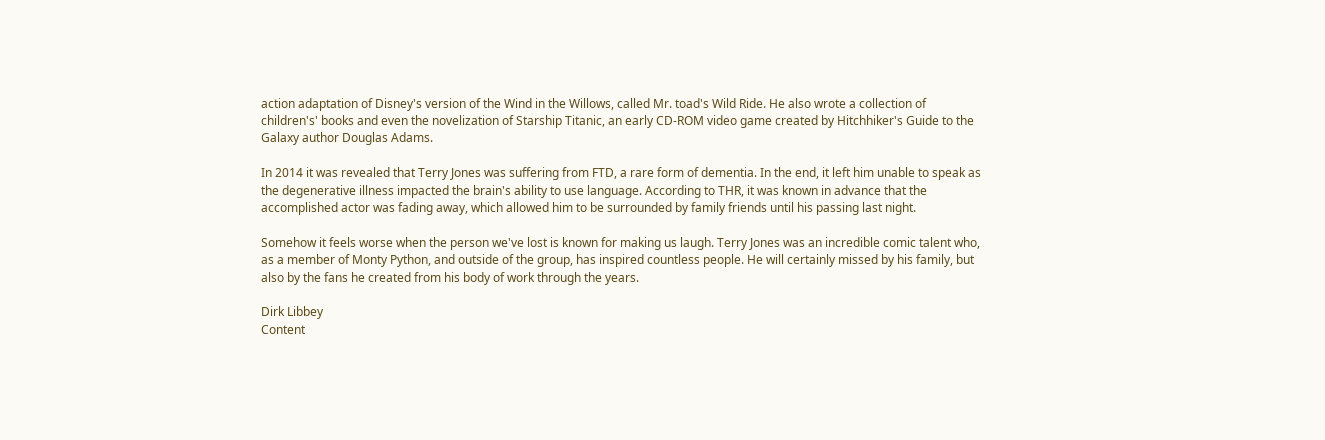action adaptation of Disney's version of the Wind in the Willows, called Mr. toad's Wild Ride. He also wrote a collection of children's' books and even the novelization of Starship Titanic, an early CD-ROM video game created by Hitchhiker's Guide to the Galaxy author Douglas Adams.

In 2014 it was revealed that Terry Jones was suffering from FTD, a rare form of dementia. In the end, it left him unable to speak as the degenerative illness impacted the brain's ability to use language. According to THR, it was known in advance that the accomplished actor was fading away, which allowed him to be surrounded by family friends until his passing last night.

Somehow it feels worse when the person we've lost is known for making us laugh. Terry Jones was an incredible comic talent who, as a member of Monty Python, and outside of the group, has inspired countless people. He will certainly missed by his family, but also by the fans he created from his body of work through the years.

Dirk Libbey
Content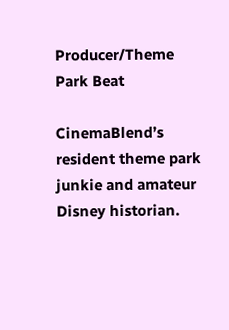Producer/Theme Park Beat

CinemaBlend’s resident theme park junkie and amateur Disney historian.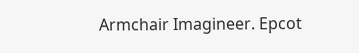Armchair Imagineer. Epcot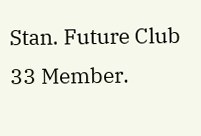Stan. Future Club 33 Member.